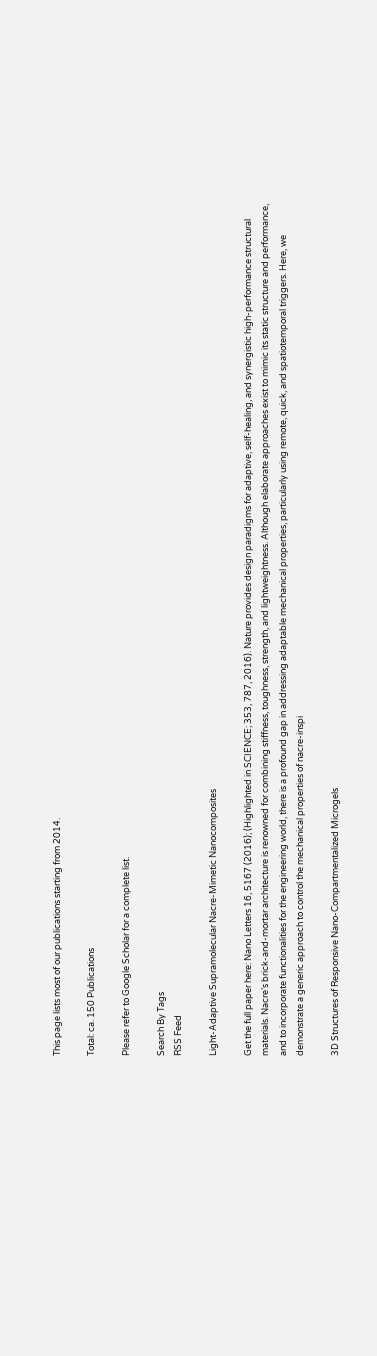This page lists most of our publications starting from 2014.

Total: ca. 150 Publications

Please refer to Google Scholar for a complete list.

Search By Tags
RSS Feed

Light-Adaptive Supramolecular Nacre-Mimetic Nanocomposites

Get the full paper here: Nano Letters 16, 5167 (2016); (Highlighted in SCIENCE; 353, 787, 2016). Nature provides design paradigms for adaptive, self-healing, and synergistic high-performance structural materials. Nacre’s brick-and-mortar architecture is renowned for combining stiffness, toughness, strength, and lightweightness. Although elaborate approaches exist to mimic its static structure and performance, and to incorporate functionalities for the engineering world, there is a profound gap in addressing adaptable mechanical properties, particularly using remote, quick, and spatiotemporal triggers. Here, we demonstrate a generic approach to control the mechanical properties of nacre-inspi

3D Structures of Responsive Nano-Compartmentalized Microgels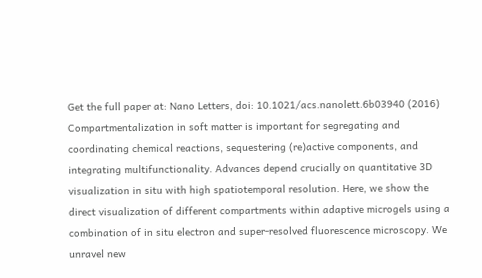Get the full paper at: Nano Letters, doi: 10.1021/acs.nanolett.6b03940 (2016) Compartmentalization in soft matter is important for segregating and coordinating chemical reactions, sequestering (re)active components, and integrating multifunctionality. Advances depend crucially on quantitative 3D visualization in situ with high spatiotemporal resolution. Here, we show the direct visualization of different compartments within adaptive microgels using a combination of in situ electron and super-resolved fluorescence microscopy. We unravel new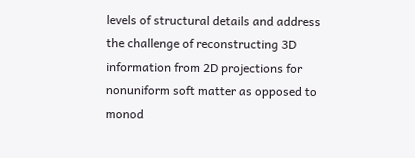levels of structural details and address the challenge of reconstructing 3D information from 2D projections for nonuniform soft matter as opposed to monod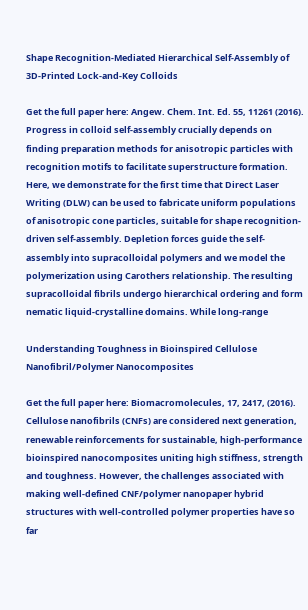Shape Recognition-Mediated Hierarchical Self-Assembly of 3D-Printed Lock-and-Key Colloids

Get the full paper here: Angew. Chem. Int. Ed. 55, 11261 (2016). Progress in colloid self-assembly crucially depends on finding preparation methods for anisotropic particles with recognition motifs to facilitate superstructure formation. Here, we demonstrate for the first time that Direct Laser Writing (DLW) can be used to fabricate uniform populations of anisotropic cone particles, suitable for shape recognition-driven self-assembly. Depletion forces guide the self-assembly into supracolloidal polymers and we model the polymerization using Carothers relationship. The resulting supracolloidal fibrils undergo hierarchical ordering and form nematic liquid-crystalline domains. While long-range

Understanding Toughness in Bioinspired Cellulose Nanofibril/Polymer Nanocomposites

Get the full paper here: Biomacromolecules, 17, 2417, (2016). Cellulose nanofibrils (CNFs) are considered next generation, renewable reinforcements for sustainable, high-performance bioinspired nanocomposites uniting high stiffness, strength and toughness. However, the challenges associated with making well-defined CNF/polymer nanopaper hybrid structures with well-controlled polymer properties have so far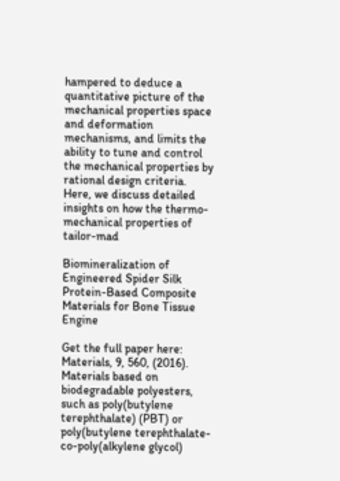hampered to deduce a quantitative picture of the mechanical properties space and deformation mechanisms, and limits the ability to tune and control the mechanical properties by rational design criteria. Here, we discuss detailed insights on how the thermo-mechanical properties of tailor-mad

Biomineralization of Engineered Spider Silk Protein-Based Composite Materials for Bone Tissue Engine

Get the full paper here: Materials, 9, 560, (2016). Materials based on biodegradable polyesters, such as poly(butylene terephthalate) (PBT) or poly(butylene terephthalate-co-poly(alkylene glycol)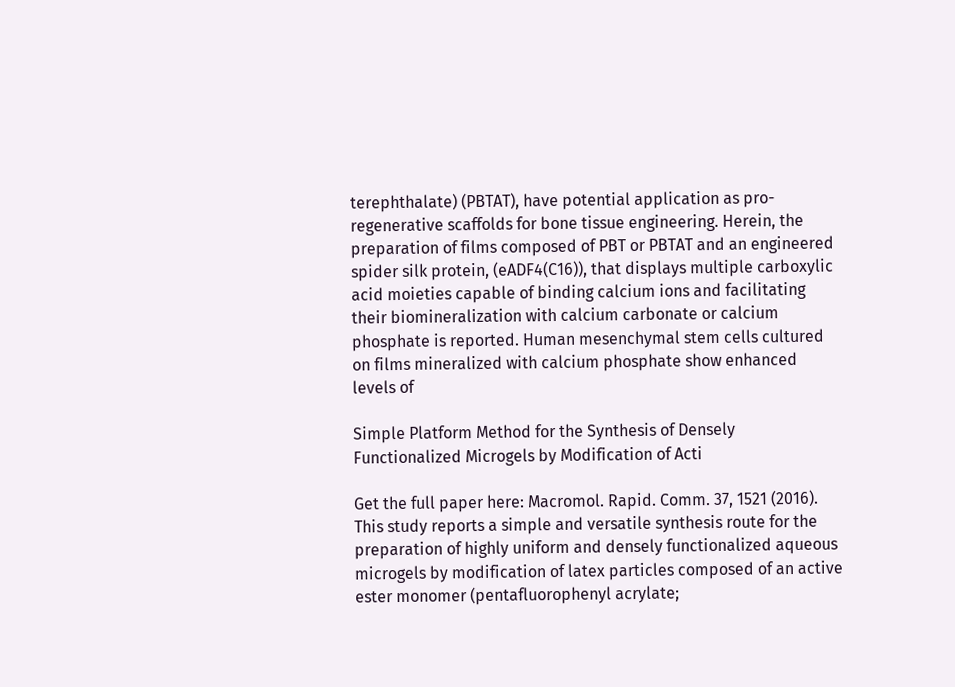terephthalate) (PBTAT), have potential application as pro-regenerative scaffolds for bone tissue engineering. Herein, the preparation of films composed of PBT or PBTAT and an engineered spider silk protein, (eADF4(C16)), that displays multiple carboxylic acid moieties capable of binding calcium ions and facilitating their biomineralization with calcium carbonate or calcium phosphate is reported. Human mesenchymal stem cells cultured on films mineralized with calcium phosphate show enhanced levels of

Simple Platform Method for the Synthesis of Densely Functionalized Microgels by Modification of Acti

Get the full paper here: Macromol. Rapid. Comm. 37, 1521 (2016). This study reports a simple and versatile synthesis route for the preparation of highly uniform and densely functionalized aqueous microgels by modification of latex particles composed of an active ester monomer (pentafluorophenyl acrylate;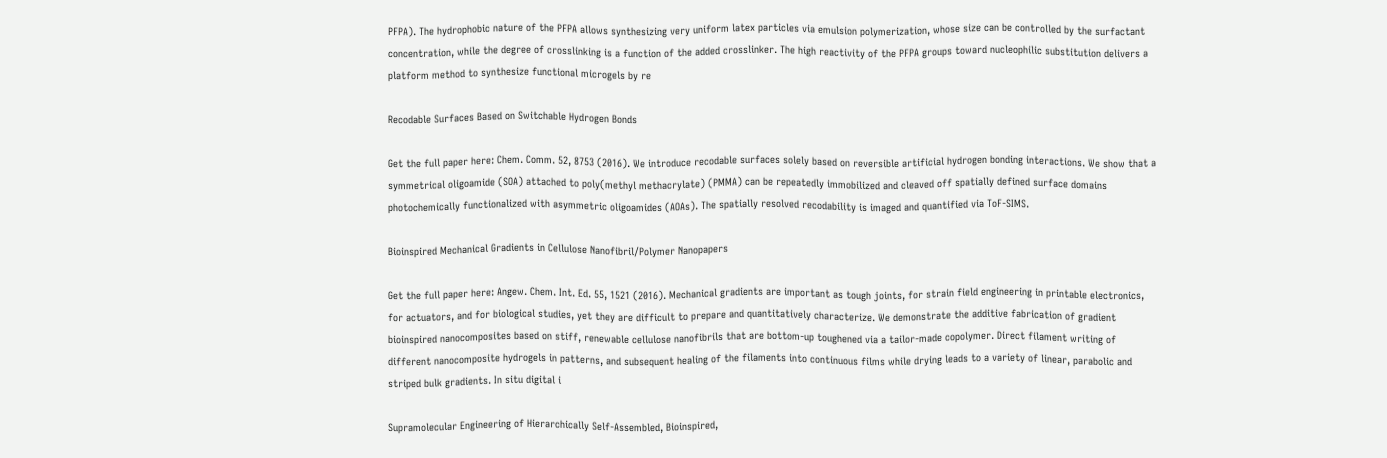PFPA). The hydrophobic nature of the PFPA allows synthesizing very uniform latex particles via emulsion polymerization, whose size can be controlled by the surfactant concentration, while the degree of crosslinking is a function of the added crosslinker. The high reactivity of the PFPA groups toward nucleophilic substitution delivers a platform method to synthesize functional microgels by re

Recodable Surfaces Based on Switchable Hydrogen Bonds

Get the full paper here: Chem. Comm. 52, 8753 (2016). We introduce recodable surfaces solely based on reversible artificial hydrogen bonding interactions. We show that a symmetrical oligoamide (SOA) attached to poly(methyl methacrylate) (PMMA) can be repeatedly immobilized and cleaved off spatially defined surface domains photochemically functionalized with asymmetric oligoamides (AOAs). The spatially resolved recodability is imaged and quantified via ToF-SIMS.

Bioinspired Mechanical Gradients in Cellulose Nanofibril/Polymer Nanopapers

Get the full paper here: Angew. Chem. Int. Ed. 55, 1521 (2016). Mechanical gradients are important as tough joints, for strain field engineering in printable electronics, for actuators, and for biological studies, yet they are difficult to prepare and quantitatively characterize. We demonstrate the additive fabrication of gradient bioinspired nanocomposites based on stiff, renewable cellulose nanofibrils that are bottom-up toughened via a tailor-made copolymer. Direct filament writing of different nanocomposite hydrogels in patterns, and subsequent healing of the filaments into continuous films while drying leads to a variety of linear, parabolic and striped bulk gradients. In situ digital i

Supramolecular Engineering of Hierarchically Self-Assembled, Bioinspired,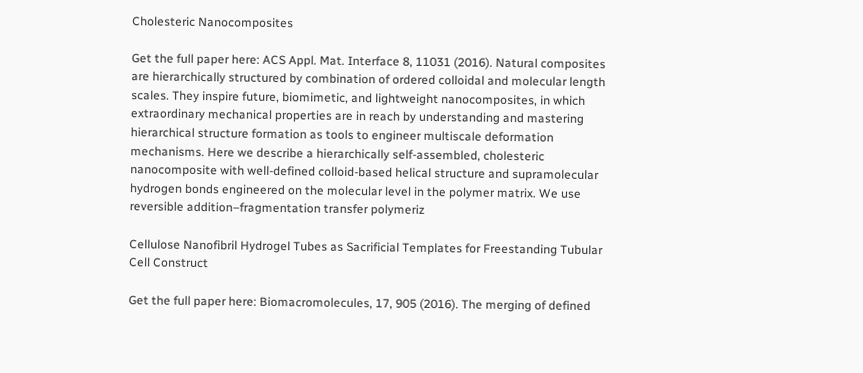Cholesteric Nanocomposites

Get the full paper here: ACS Appl. Mat. Interface 8, 11031 (2016). Natural composites are hierarchically structured by combination of ordered colloidal and molecular length scales. They inspire future, biomimetic, and lightweight nanocomposites, in which extraordinary mechanical properties are in reach by understanding and mastering hierarchical structure formation as tools to engineer multiscale deformation mechanisms. Here we describe a hierarchically self-assembled, cholesteric nanocomposite with well-defined colloid-based helical structure and supramolecular hydrogen bonds engineered on the molecular level in the polymer matrix. We use reversible addition–fragmentation transfer polymeriz

Cellulose Nanofibril Hydrogel Tubes as Sacrificial Templates for Freestanding Tubular Cell Construct

Get the full paper here: Biomacromolecules, 17, 905 (2016). The merging of defined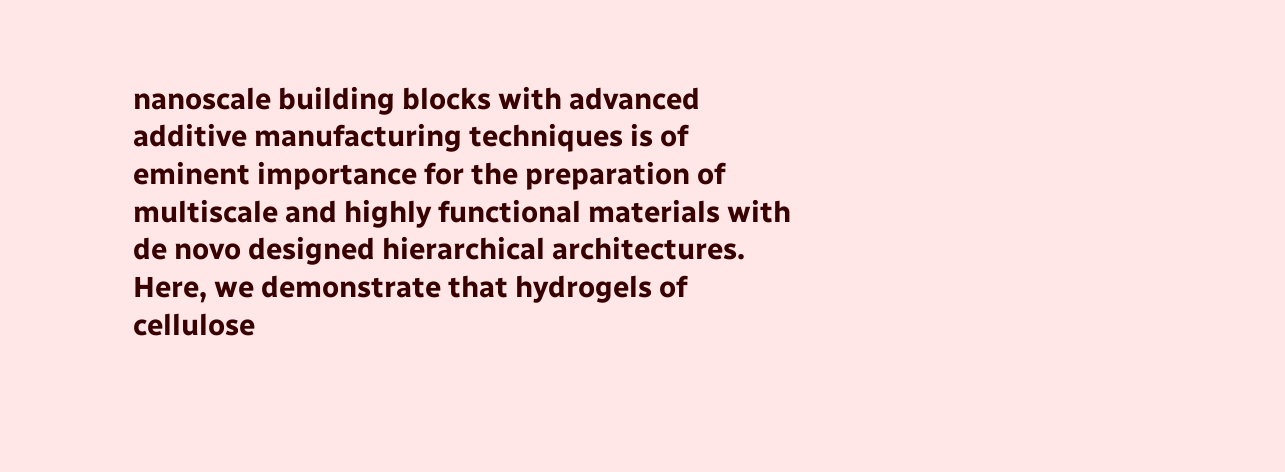nanoscale building blocks with advanced additive manufacturing techniques is of eminent importance for the preparation of multiscale and highly functional materials with de novo designed hierarchical architectures. Here, we demonstrate that hydrogels of cellulose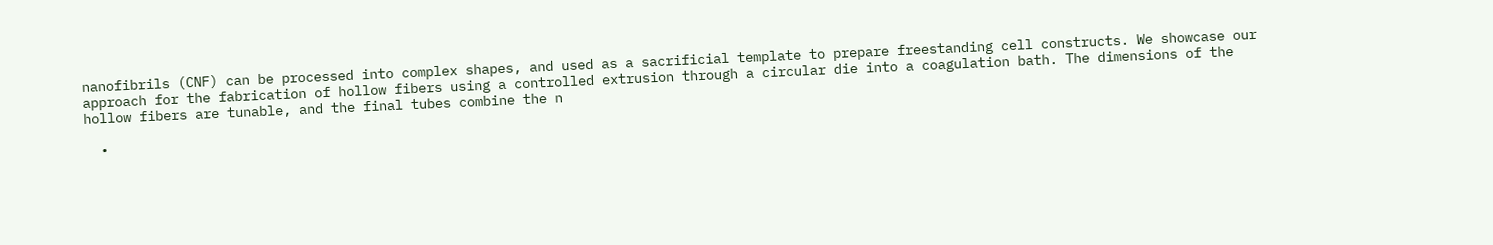nanofibrils (CNF) can be processed into complex shapes, and used as a sacrificial template to prepare freestanding cell constructs. We showcase our approach for the fabrication of hollow fibers using a controlled extrusion through a circular die into a coagulation bath. The dimensions of the hollow fibers are tunable, and the final tubes combine the n

  •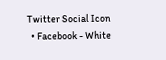Twitter Social Icon
  • Facebook - White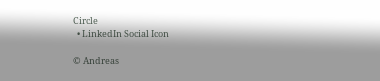Circle
  • LinkedIn Social Icon

© Andreas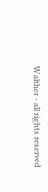Walther - all rights reserved